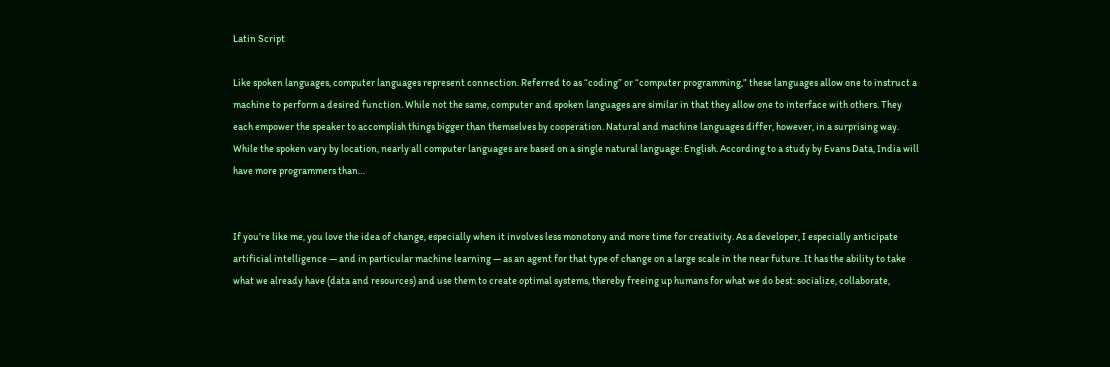Latin Script

Like spoken languages, computer languages represent connection. Referred to as “coding” or “computer programming,” these languages allow one to instruct a machine to perform a desired function. While not the same, computer and spoken languages are similar in that they allow one to interface with others. They each empower the speaker to accomplish things bigger than themselves by cooperation. Natural and machine languages differ, however, in a surprising way. While the spoken vary by location, nearly all computer languages are based on a single natural language: English. According to a study by Evans Data, India will have more programmers than…


If you’re like me, you love the idea of change, especially when it involves less monotony and more time for creativity. As a developer, I especially anticipate artificial intelligence — and in particular machine learning — as an agent for that type of change on a large scale in the near future. It has the ability to take what we already have (data and resources) and use them to create optimal systems, thereby freeing up humans for what we do best: socialize, collaborate,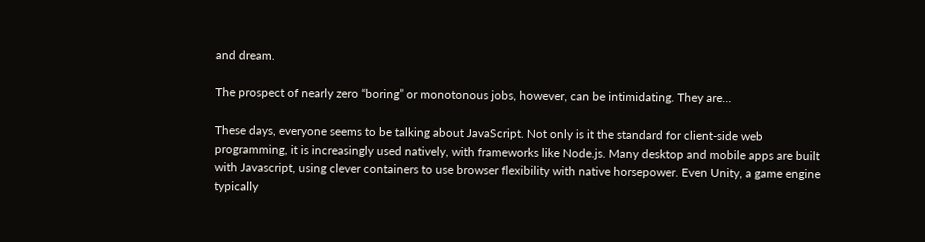and dream.

The prospect of nearly zero “boring” or monotonous jobs, however, can be intimidating. They are…

These days, everyone seems to be talking about JavaScript. Not only is it the standard for client-side web programming, it is increasingly used natively, with frameworks like Node.js. Many desktop and mobile apps are built with Javascript, using clever containers to use browser flexibility with native horsepower. Even Unity, a game engine typically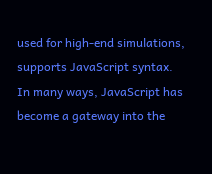used for high-end simulations, supports JavaScript syntax. In many ways, JavaScript has become a gateway into the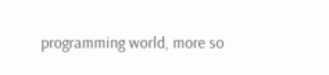programming world, more so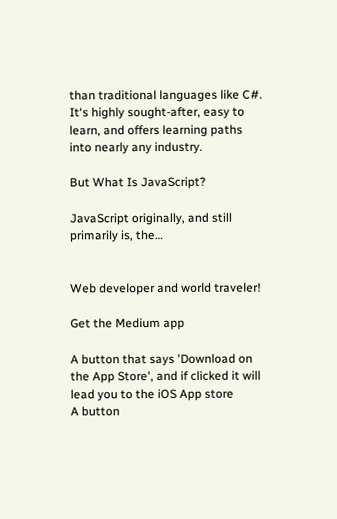than traditional languages like C#. It‘s highly sought-after, easy to learn, and offers learning paths into nearly any industry.

But What Is JavaScript?

JavaScript originally, and still primarily is, the…


Web developer and world traveler!

Get the Medium app

A button that says 'Download on the App Store', and if clicked it will lead you to the iOS App store
A button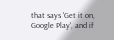that says 'Get it on, Google Play', and if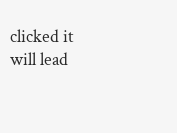clicked it will lead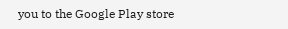you to the Google Play store